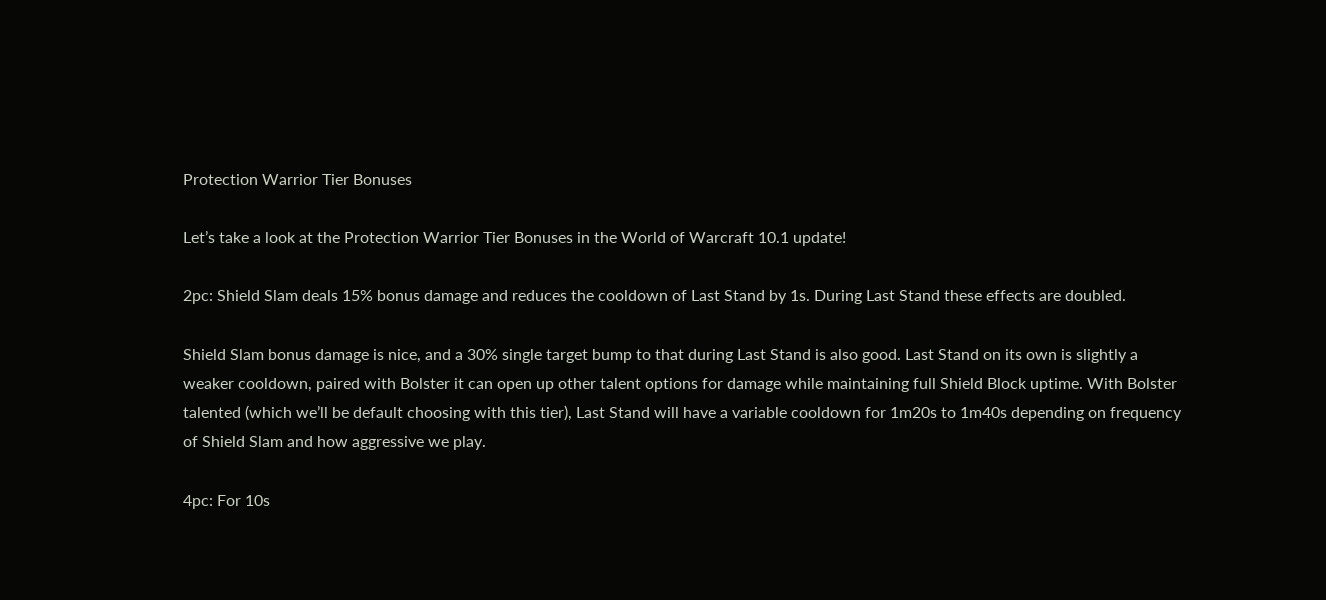Protection Warrior Tier Bonuses

Let’s take a look at the Protection Warrior Tier Bonuses in the World of Warcraft 10.1 update!

2pc: Shield Slam deals 15% bonus damage and reduces the cooldown of Last Stand by 1s. During Last Stand these effects are doubled.

Shield Slam bonus damage is nice, and a 30% single target bump to that during Last Stand is also good. Last Stand on its own is slightly a weaker cooldown, paired with Bolster it can open up other talent options for damage while maintaining full Shield Block uptime. With Bolster talented (which we’ll be default choosing with this tier), Last Stand will have a variable cooldown for 1m20s to 1m40s depending on frequency of Shield Slam and how aggressive we play.

4pc: For 10s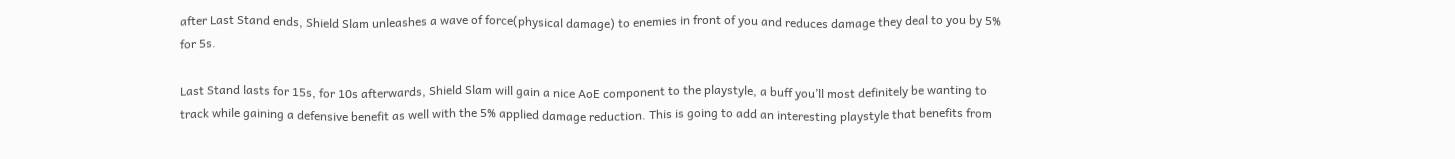after Last Stand ends, Shield Slam unleashes a wave of force(physical damage) to enemies in front of you and reduces damage they deal to you by 5% for 5s.

Last Stand lasts for 15s, for 10s afterwards, Shield Slam will gain a nice AoE component to the playstyle, a buff you’ll most definitely be wanting to track while gaining a defensive benefit as well with the 5% applied damage reduction. This is going to add an interesting playstyle that benefits from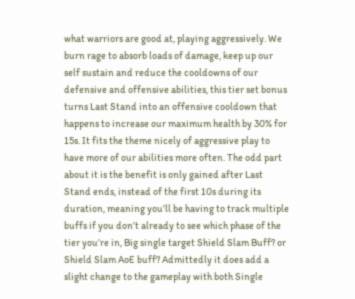what warriors are good at, playing aggressively. We burn rage to absorb loads of damage, keep up our self sustain and reduce the cooldowns of our defensive and offensive abilities, this tier set bonus turns Last Stand into an offensive cooldown that happens to increase our maximum health by 30% for 15s. It fits the theme nicely of aggressive play to have more of our abilities more often. The odd part about it is the benefit is only gained after Last Stand ends, instead of the first 10s during its duration, meaning you’ll be having to track multiple buffs if you don’t already to see which phase of the tier you’re in, Big single target Shield Slam Buff? or Shield Slam AoE buff? Admittedly it does add a slight change to the gameplay with both Single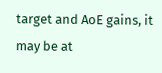target and AoE gains, it may be at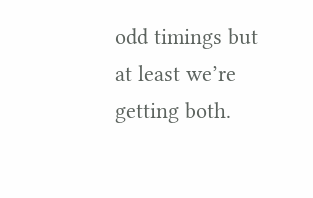odd timings but at least we’re getting both.